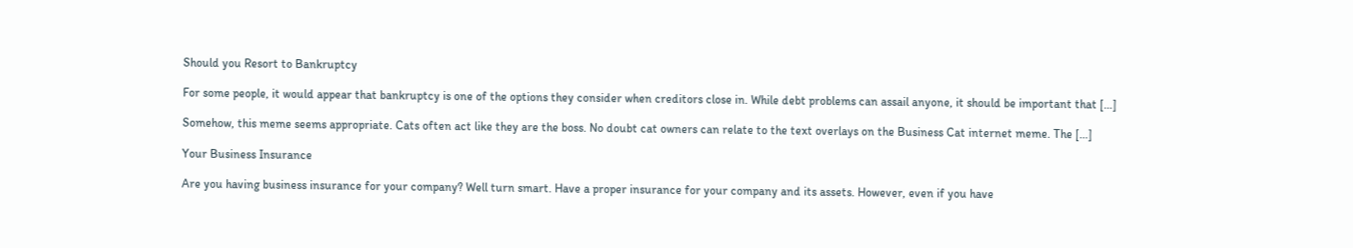Should you Resort to Bankruptcy

For some people, it would appear that bankruptcy is one of the options they consider when creditors close in. While debt problems can assail anyone, it should be important that […]

Somehow, this meme seems appropriate. Cats often act like they are the boss. No doubt cat owners can relate to the text overlays on the Business Cat internet meme. The […]

Your Business Insurance

Are you having business insurance for your company? Well turn smart. Have a proper insurance for your company and its assets. However, even if you have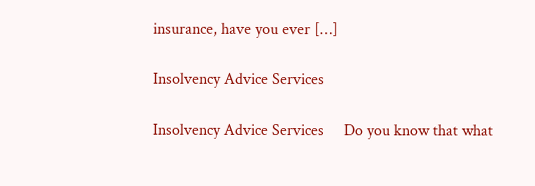insurance, have you ever […]

Insolvency Advice Services

Insolvency Advice Services     Do you know that what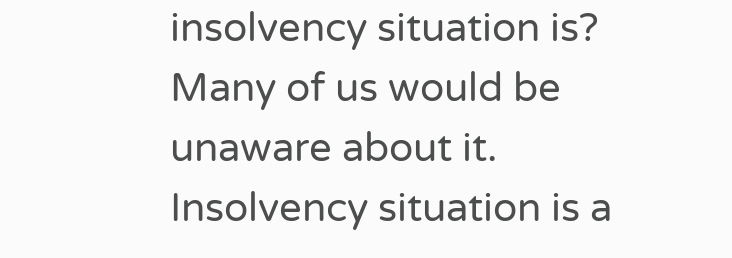insolvency situation is? Many of us would be unaware about it. Insolvency situation is a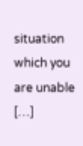situation which you are unable […]